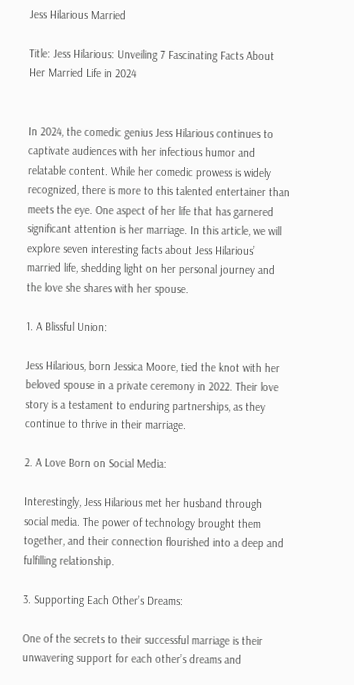Jess Hilarious Married

Title: Jess Hilarious: Unveiling 7 Fascinating Facts About Her Married Life in 2024


In 2024, the comedic genius Jess Hilarious continues to captivate audiences with her infectious humor and relatable content. While her comedic prowess is widely recognized, there is more to this talented entertainer than meets the eye. One aspect of her life that has garnered significant attention is her marriage. In this article, we will explore seven interesting facts about Jess Hilarious’ married life, shedding light on her personal journey and the love she shares with her spouse.

1. A Blissful Union:

Jess Hilarious, born Jessica Moore, tied the knot with her beloved spouse in a private ceremony in 2022. Their love story is a testament to enduring partnerships, as they continue to thrive in their marriage.

2. A Love Born on Social Media:

Interestingly, Jess Hilarious met her husband through social media. The power of technology brought them together, and their connection flourished into a deep and fulfilling relationship.

3. Supporting Each Other’s Dreams:

One of the secrets to their successful marriage is their unwavering support for each other’s dreams and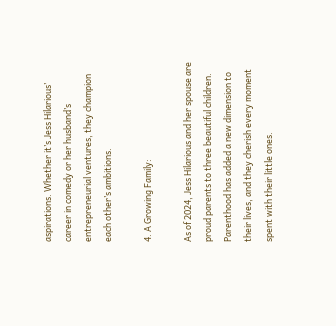aspirations. Whether it’s Jess Hilarious’ career in comedy or her husband’s entrepreneurial ventures, they champion each other’s ambitions.

4. A Growing Family:

As of 2024, Jess Hilarious and her spouse are proud parents to three beautiful children. Parenthood has added a new dimension to their lives, and they cherish every moment spent with their little ones.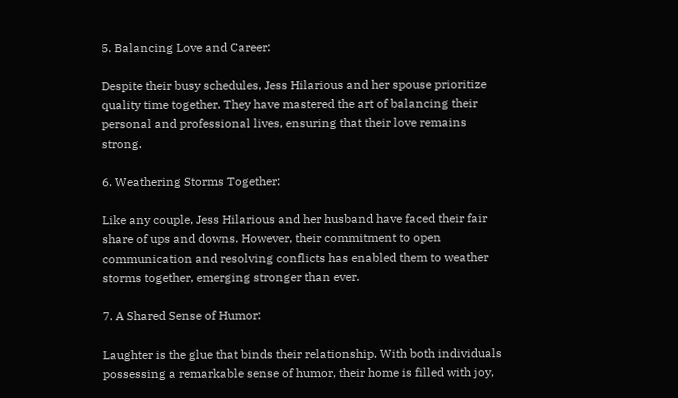5. Balancing Love and Career:

Despite their busy schedules, Jess Hilarious and her spouse prioritize quality time together. They have mastered the art of balancing their personal and professional lives, ensuring that their love remains strong.

6. Weathering Storms Together:

Like any couple, Jess Hilarious and her husband have faced their fair share of ups and downs. However, their commitment to open communication and resolving conflicts has enabled them to weather storms together, emerging stronger than ever.

7. A Shared Sense of Humor:

Laughter is the glue that binds their relationship. With both individuals possessing a remarkable sense of humor, their home is filled with joy,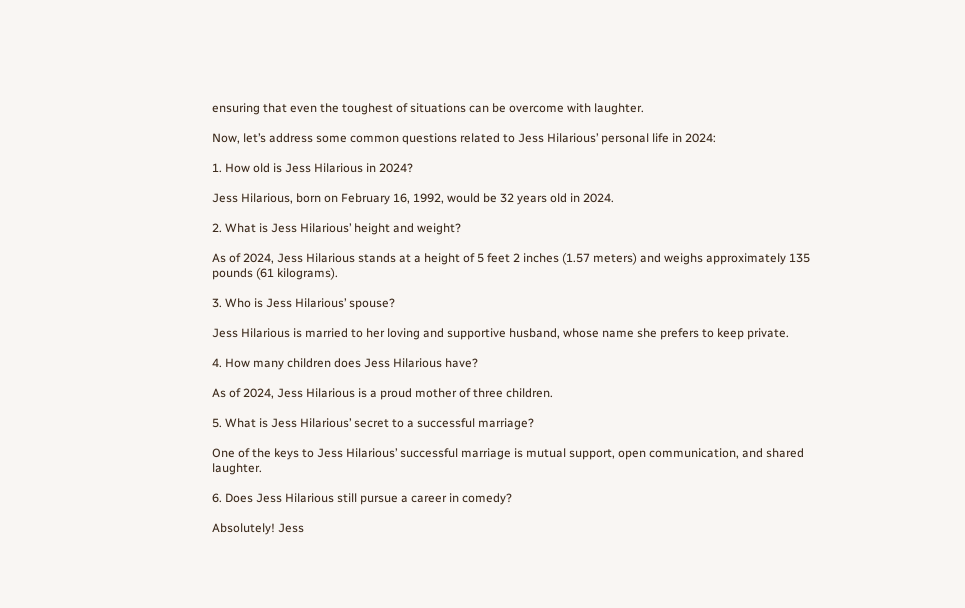ensuring that even the toughest of situations can be overcome with laughter.

Now, let’s address some common questions related to Jess Hilarious’ personal life in 2024:

1. How old is Jess Hilarious in 2024?

Jess Hilarious, born on February 16, 1992, would be 32 years old in 2024.

2. What is Jess Hilarious’ height and weight?

As of 2024, Jess Hilarious stands at a height of 5 feet 2 inches (1.57 meters) and weighs approximately 135 pounds (61 kilograms).

3. Who is Jess Hilarious’ spouse?

Jess Hilarious is married to her loving and supportive husband, whose name she prefers to keep private.

4. How many children does Jess Hilarious have?

As of 2024, Jess Hilarious is a proud mother of three children.

5. What is Jess Hilarious’ secret to a successful marriage?

One of the keys to Jess Hilarious’ successful marriage is mutual support, open communication, and shared laughter.

6. Does Jess Hilarious still pursue a career in comedy?

Absolutely! Jess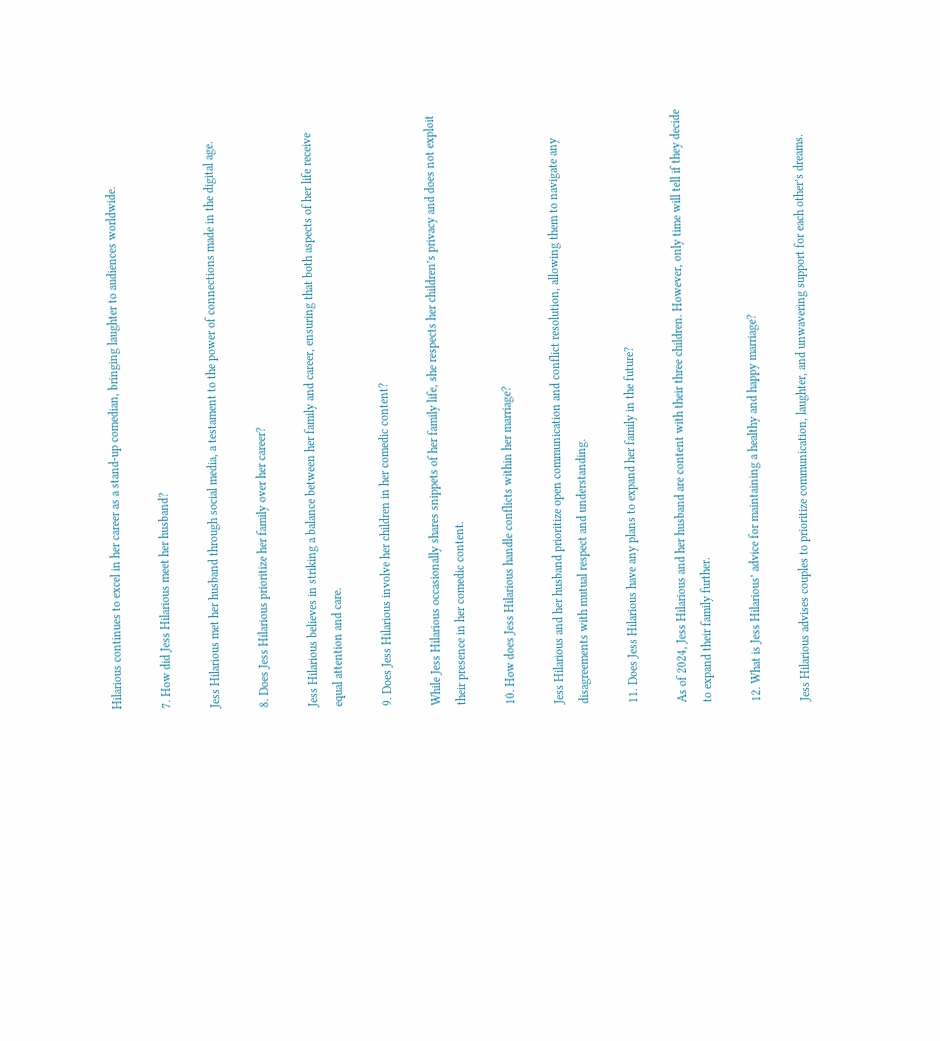Hilarious continues to excel in her career as a stand-up comedian, bringing laughter to audiences worldwide.

7. How did Jess Hilarious meet her husband?

Jess Hilarious met her husband through social media, a testament to the power of connections made in the digital age.

8. Does Jess Hilarious prioritize her family over her career?

Jess Hilarious believes in striking a balance between her family and career, ensuring that both aspects of her life receive equal attention and care.

9. Does Jess Hilarious involve her children in her comedic content?

While Jess Hilarious occasionally shares snippets of her family life, she respects her children’s privacy and does not exploit their presence in her comedic content.

10. How does Jess Hilarious handle conflicts within her marriage?

Jess Hilarious and her husband prioritize open communication and conflict resolution, allowing them to navigate any disagreements with mutual respect and understanding.

11. Does Jess Hilarious have any plans to expand her family in the future?

As of 2024, Jess Hilarious and her husband are content with their three children. However, only time will tell if they decide to expand their family further.

12. What is Jess Hilarious’ advice for maintaining a healthy and happy marriage?

Jess Hilarious advises couples to prioritize communication, laughter, and unwavering support for each other’s dreams.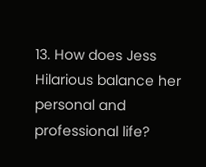13. How does Jess Hilarious balance her personal and professional life?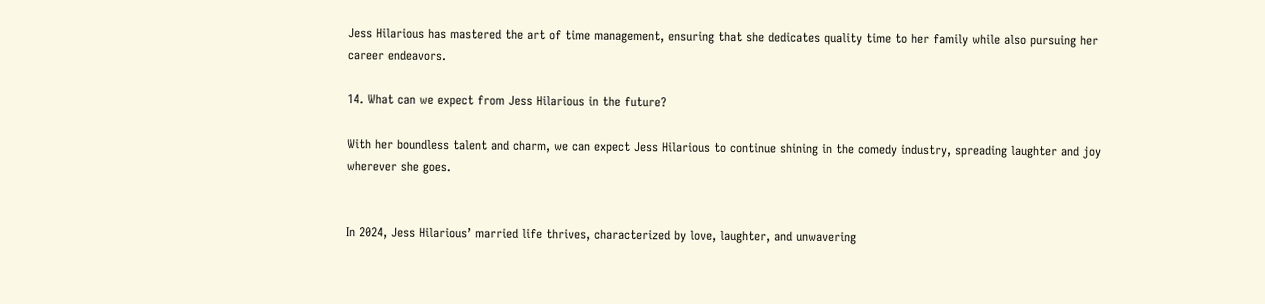Jess Hilarious has mastered the art of time management, ensuring that she dedicates quality time to her family while also pursuing her career endeavors.

14. What can we expect from Jess Hilarious in the future?

With her boundless talent and charm, we can expect Jess Hilarious to continue shining in the comedy industry, spreading laughter and joy wherever she goes.


In 2024, Jess Hilarious’ married life thrives, characterized by love, laughter, and unwavering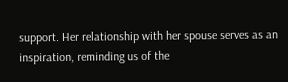support. Her relationship with her spouse serves as an inspiration, reminding us of the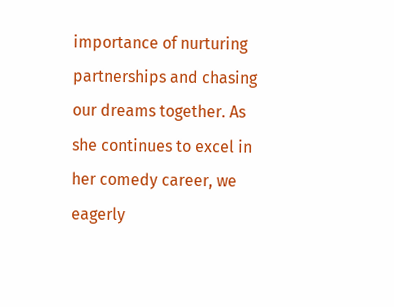importance of nurturing partnerships and chasing our dreams together. As she continues to excel in her comedy career, we eagerly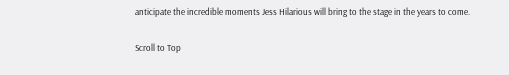anticipate the incredible moments Jess Hilarious will bring to the stage in the years to come.

Scroll to Top